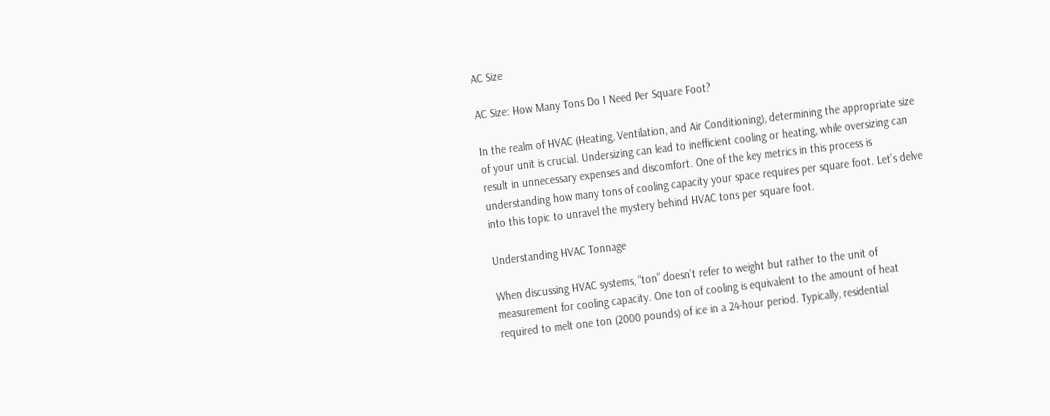AC Size

AC Size: How Many Tons Do I Need Per Square Foot?

In the realm of HVAC (Heating, Ventilation, and Air Conditioning), determining the appropriate size of your unit is crucial. Undersizing can lead to inefficient cooling or heating, while oversizing can result in unnecessary expenses and discomfort. One of the key metrics in this process is understanding how many tons of cooling capacity your space requires per square foot. Let’s delve into this topic to unravel the mystery behind HVAC tons per square foot.

Understanding HVAC Tonnage

When discussing HVAC systems, “ton” doesn’t refer to weight but rather to the unit of measurement for cooling capacity. One ton of cooling is equivalent to the amount of heat required to melt one ton (2000 pounds) of ice in a 24-hour period. Typically, residential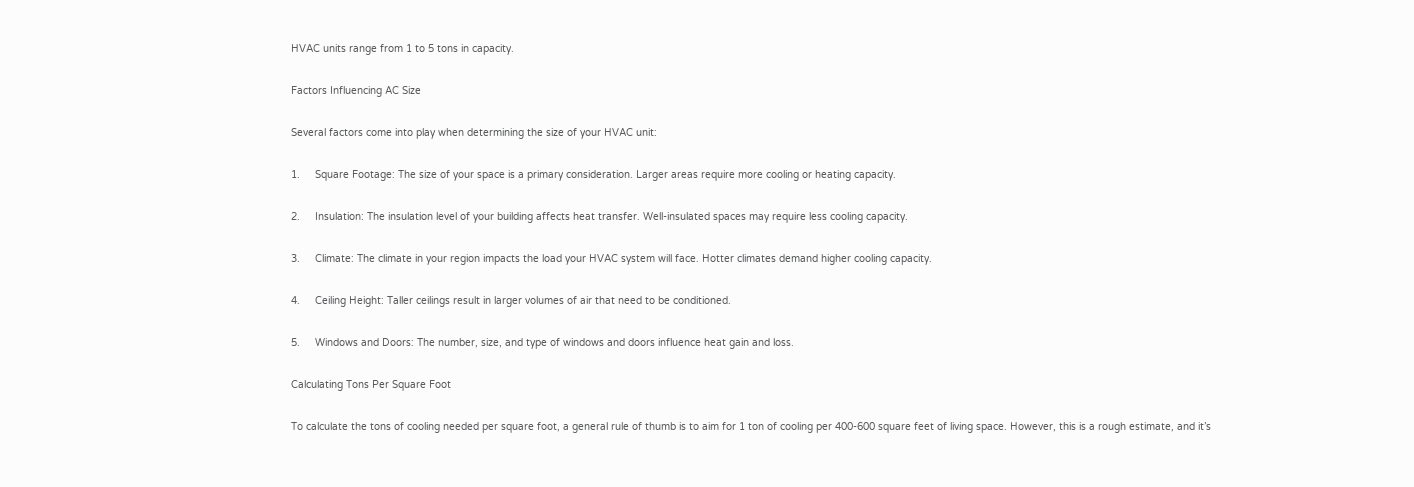HVAC units range from 1 to 5 tons in capacity.

Factors Influencing AC Size

Several factors come into play when determining the size of your HVAC unit:

1.     Square Footage: The size of your space is a primary consideration. Larger areas require more cooling or heating capacity.

2.     Insulation: The insulation level of your building affects heat transfer. Well-insulated spaces may require less cooling capacity.

3.     Climate: The climate in your region impacts the load your HVAC system will face. Hotter climates demand higher cooling capacity.

4.     Ceiling Height: Taller ceilings result in larger volumes of air that need to be conditioned.

5.     Windows and Doors: The number, size, and type of windows and doors influence heat gain and loss.

Calculating Tons Per Square Foot

To calculate the tons of cooling needed per square foot, a general rule of thumb is to aim for 1 ton of cooling per 400-600 square feet of living space. However, this is a rough estimate, and it’s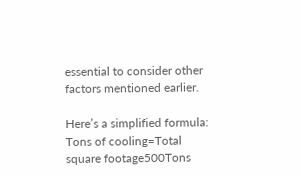essential to consider other factors mentioned earlier.

Here’s a simplified formula: Tons of cooling=Total square footage500Tons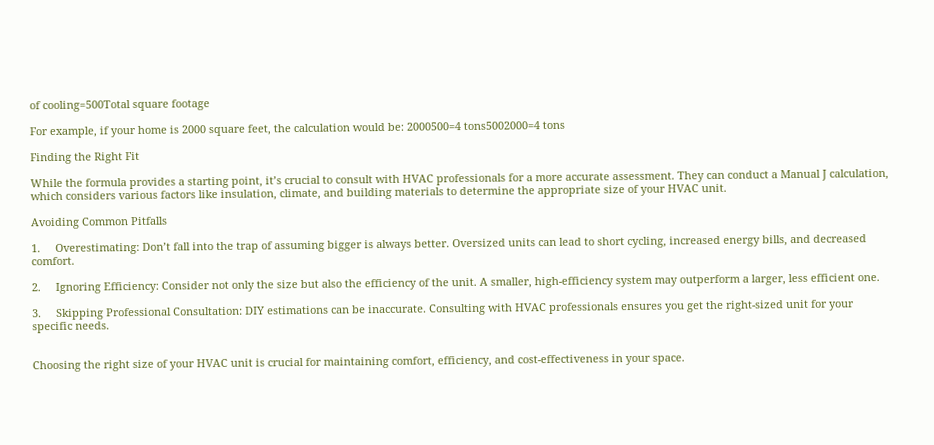of cooling=500Total square footage

For example, if your home is 2000 square feet, the calculation would be: 2000500=4 tons5002000=4 tons

Finding the Right Fit

While the formula provides a starting point, it’s crucial to consult with HVAC professionals for a more accurate assessment. They can conduct a Manual J calculation, which considers various factors like insulation, climate, and building materials to determine the appropriate size of your HVAC unit.

Avoiding Common Pitfalls

1.     Overestimating: Don’t fall into the trap of assuming bigger is always better. Oversized units can lead to short cycling, increased energy bills, and decreased comfort.

2.     Ignoring Efficiency: Consider not only the size but also the efficiency of the unit. A smaller, high-efficiency system may outperform a larger, less efficient one.

3.     Skipping Professional Consultation: DIY estimations can be inaccurate. Consulting with HVAC professionals ensures you get the right-sized unit for your specific needs.


Choosing the right size of your HVAC unit is crucial for maintaining comfort, efficiency, and cost-effectiveness in your space.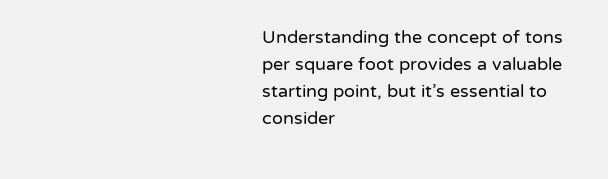Understanding the concept of tons per square foot provides a valuable starting point, but it’s essential to consider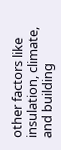other factors like insulation, climate, and building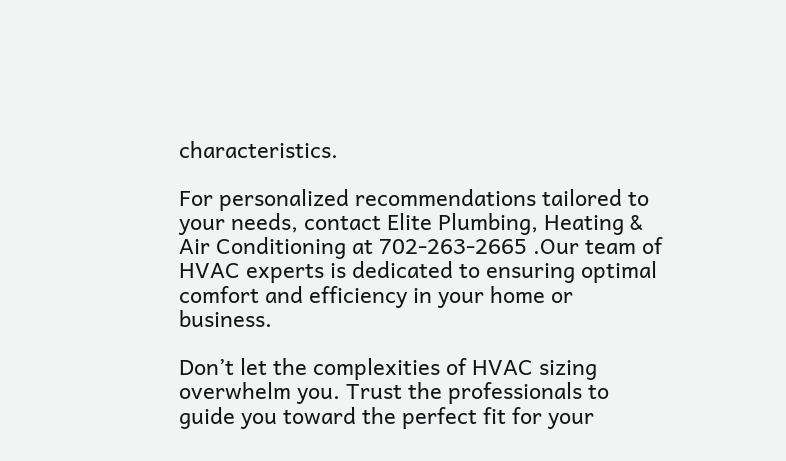characteristics.

For personalized recommendations tailored to your needs, contact Elite Plumbing, Heating & Air Conditioning at 702-263-2665 .Our team of HVAC experts is dedicated to ensuring optimal comfort and efficiency in your home or business.

Don’t let the complexities of HVAC sizing overwhelm you. Trust the professionals to guide you toward the perfect fit for your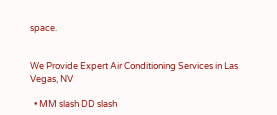space.


We Provide Expert Air Conditioning Services in Las Vegas, NV

  • MM slash DD slash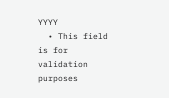YYYY
  • This field is for validation purposes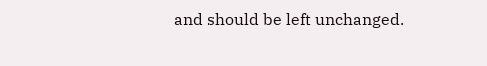and should be left unchanged.